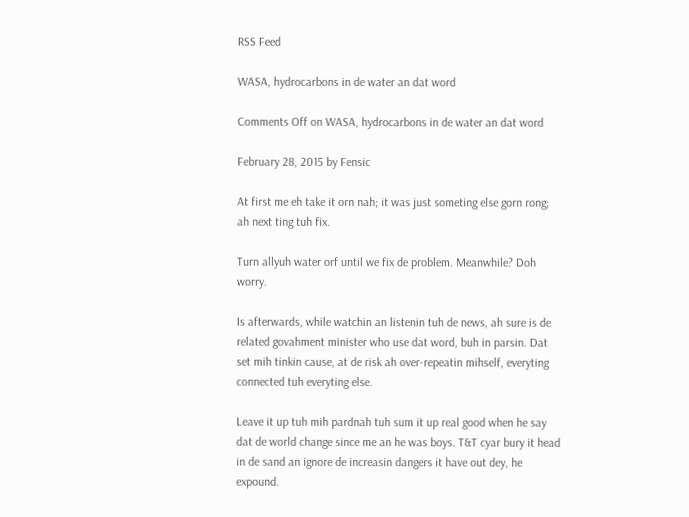RSS Feed

WASA, hydrocarbons in de water an dat word

Comments Off on WASA, hydrocarbons in de water an dat word

February 28, 2015 by Fensic

At first me eh take it orn nah; it was just someting else gorn rong; ah next ting tuh fix.

Turn allyuh water orf until we fix de problem. Meanwhile? Doh worry.

Is afterwards, while watchin an listenin tuh de news, ah sure is de related govahment minister who use dat word, buh in parsin. Dat set mih tinkin cause, at de risk ah over-repeatin mihself, everyting connected tuh everyting else.

Leave it up tuh mih pardnah tuh sum it up real good when he say dat de world change since me an he was boys. T&T cyar bury it head in de sand an ignore de increasin dangers it have out dey, he expound.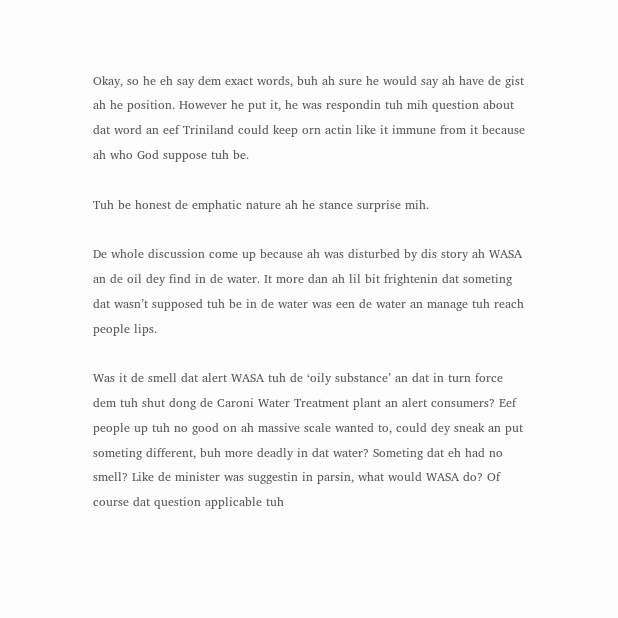Okay, so he eh say dem exact words, buh ah sure he would say ah have de gist ah he position. However he put it, he was respondin tuh mih question about dat word an eef Triniland could keep orn actin like it immune from it because ah who God suppose tuh be.

Tuh be honest de emphatic nature ah he stance surprise mih.

De whole discussion come up because ah was disturbed by dis story ah WASA an de oil dey find in de water. It more dan ah lil bit frightenin dat someting dat wasn’t supposed tuh be in de water was een de water an manage tuh reach people lips.

Was it de smell dat alert WASA tuh de ‘oily substance’ an dat in turn force dem tuh shut dong de Caroni Water Treatment plant an alert consumers? Eef people up tuh no good on ah massive scale wanted to, could dey sneak an put someting different, buh more deadly in dat water? Someting dat eh had no smell? Like de minister was suggestin in parsin, what would WASA do? Of course dat question applicable tuh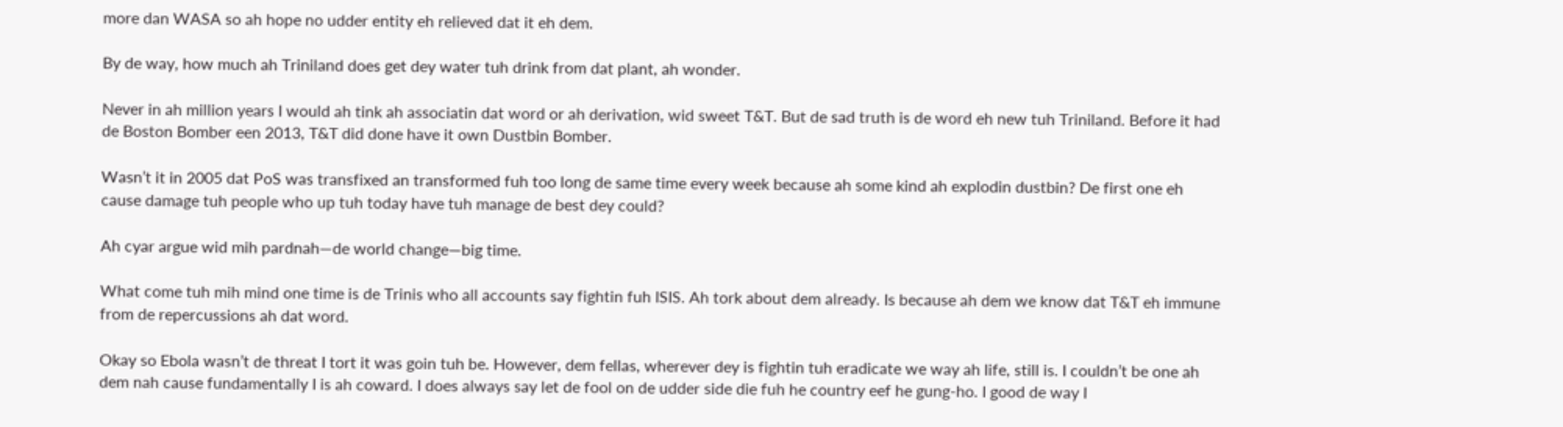more dan WASA so ah hope no udder entity eh relieved dat it eh dem.

By de way, how much ah Triniland does get dey water tuh drink from dat plant, ah wonder.

Never in ah million years I would ah tink ah associatin dat word or ah derivation, wid sweet T&T. But de sad truth is de word eh new tuh Triniland. Before it had de Boston Bomber een 2013, T&T did done have it own Dustbin Bomber.

Wasn’t it in 2005 dat PoS was transfixed an transformed fuh too long de same time every week because ah some kind ah explodin dustbin? De first one eh cause damage tuh people who up tuh today have tuh manage de best dey could?

Ah cyar argue wid mih pardnah—de world change—big time.

What come tuh mih mind one time is de Trinis who all accounts say fightin fuh ISIS. Ah tork about dem already. Is because ah dem we know dat T&T eh immune from de repercussions ah dat word.

Okay so Ebola wasn’t de threat I tort it was goin tuh be. However, dem fellas, wherever dey is fightin tuh eradicate we way ah life, still is. I couldn’t be one ah dem nah cause fundamentally I is ah coward. I does always say let de fool on de udder side die fuh he country eef he gung-ho. I good de way I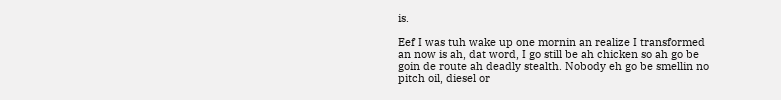is.

Eef I was tuh wake up one mornin an realize I transformed an now is ah, dat word, I go still be ah chicken so ah go be goin de route ah deadly stealth. Nobody eh go be smellin no pitch oil, diesel or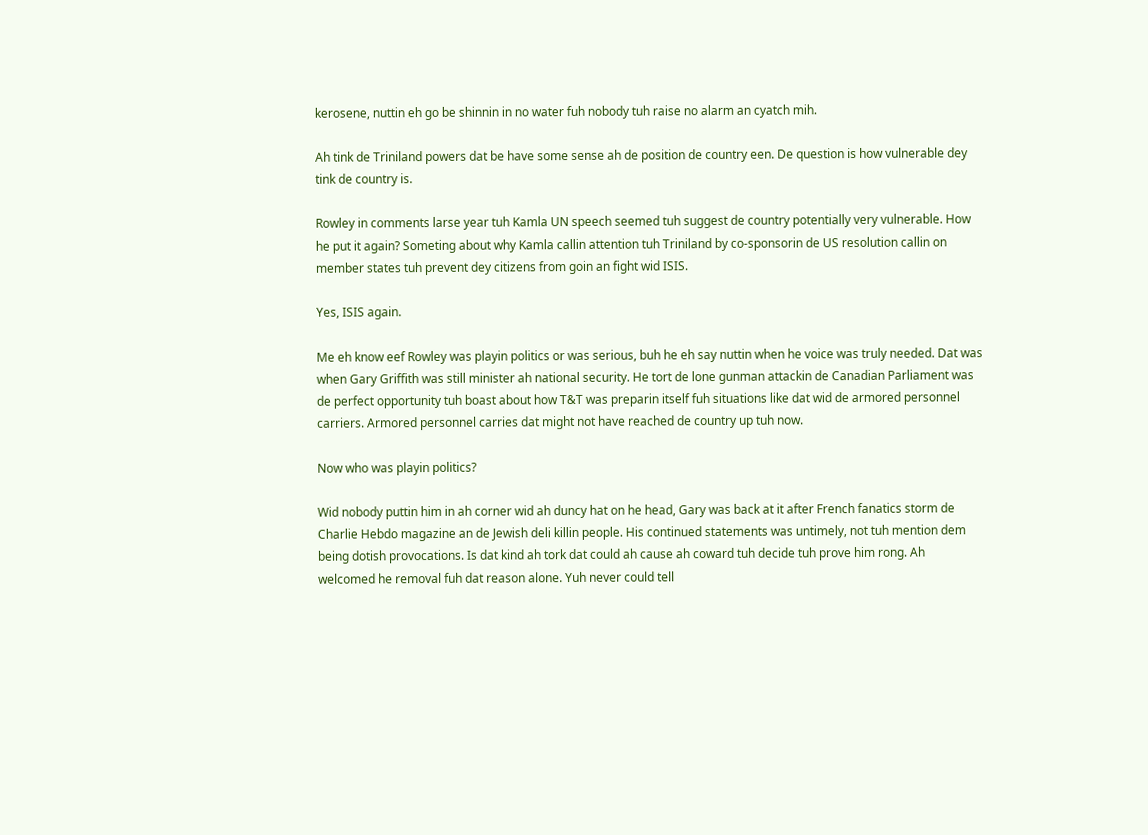kerosene, nuttin eh go be shinnin in no water fuh nobody tuh raise no alarm an cyatch mih.

Ah tink de Triniland powers dat be have some sense ah de position de country een. De question is how vulnerable dey tink de country is.

Rowley in comments larse year tuh Kamla UN speech seemed tuh suggest de country potentially very vulnerable. How he put it again? Someting about why Kamla callin attention tuh Triniland by co-sponsorin de US resolution callin on member states tuh prevent dey citizens from goin an fight wid ISIS.

Yes, ISIS again.

Me eh know eef Rowley was playin politics or was serious, buh he eh say nuttin when he voice was truly needed. Dat was when Gary Griffith was still minister ah national security. He tort de lone gunman attackin de Canadian Parliament was de perfect opportunity tuh boast about how T&T was preparin itself fuh situations like dat wid de armored personnel carriers. Armored personnel carries dat might not have reached de country up tuh now.

Now who was playin politics?

Wid nobody puttin him in ah corner wid ah duncy hat on he head, Gary was back at it after French fanatics storm de Charlie Hebdo magazine an de Jewish deli killin people. His continued statements was untimely, not tuh mention dem being dotish provocations. Is dat kind ah tork dat could ah cause ah coward tuh decide tuh prove him rong. Ah welcomed he removal fuh dat reason alone. Yuh never could tell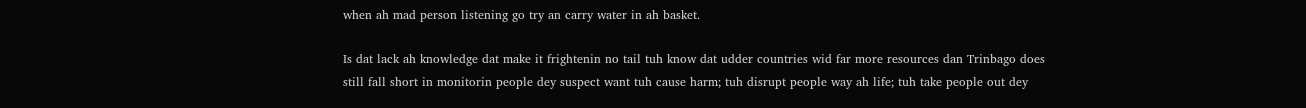when ah mad person listening go try an carry water in ah basket.

Is dat lack ah knowledge dat make it frightenin no tail tuh know dat udder countries wid far more resources dan Trinbago does still fall short in monitorin people dey suspect want tuh cause harm; tuh disrupt people way ah life; tuh take people out dey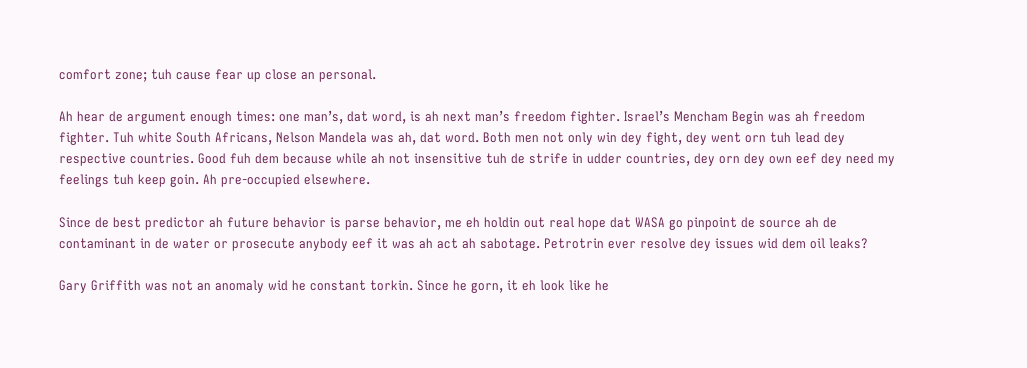comfort zone; tuh cause fear up close an personal.

Ah hear de argument enough times: one man’s, dat word, is ah next man’s freedom fighter. Israel’s Mencham Begin was ah freedom fighter. Tuh white South Africans, Nelson Mandela was ah, dat word. Both men not only win dey fight, dey went orn tuh lead dey respective countries. Good fuh dem because while ah not insensitive tuh de strife in udder countries, dey orn dey own eef dey need my feelings tuh keep goin. Ah pre-occupied elsewhere.

Since de best predictor ah future behavior is parse behavior, me eh holdin out real hope dat WASA go pinpoint de source ah de contaminant in de water or prosecute anybody eef it was ah act ah sabotage. Petrotrin ever resolve dey issues wid dem oil leaks?

Gary Griffith was not an anomaly wid he constant torkin. Since he gorn, it eh look like he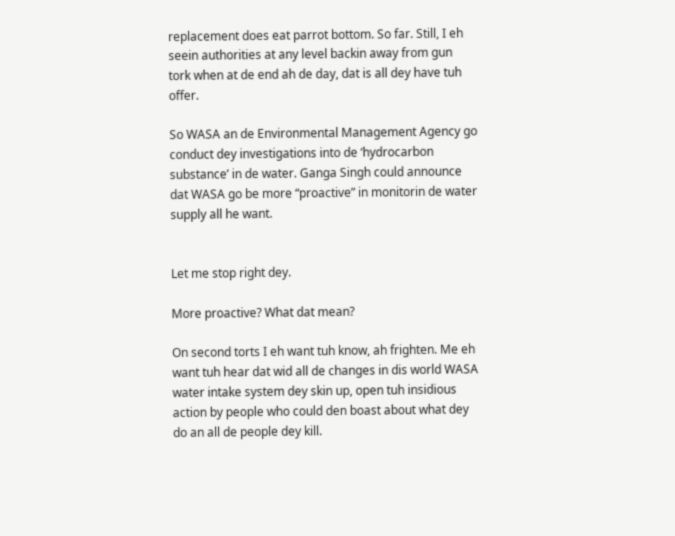replacement does eat parrot bottom. So far. Still, I eh seein authorities at any level backin away from gun tork when at de end ah de day, dat is all dey have tuh offer.

So WASA an de Environmental Management Agency go conduct dey investigations into de ‘hydrocarbon substance’ in de water. Ganga Singh could announce dat WASA go be more “proactive” in monitorin de water supply all he want.


Let me stop right dey.

More proactive? What dat mean?

On second torts I eh want tuh know, ah frighten. Me eh want tuh hear dat wid all de changes in dis world WASA water intake system dey skin up, open tuh insidious action by people who could den boast about what dey do an all de people dey kill.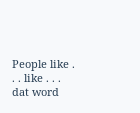People like . . . like . . . dat word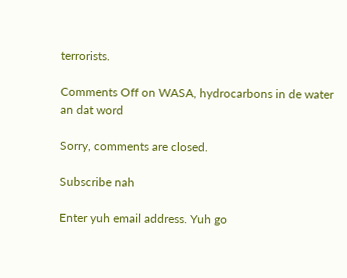terrorists.

Comments Off on WASA, hydrocarbons in de water an dat word

Sorry, comments are closed.

Subscribe nah

Enter yuh email address. Yuh go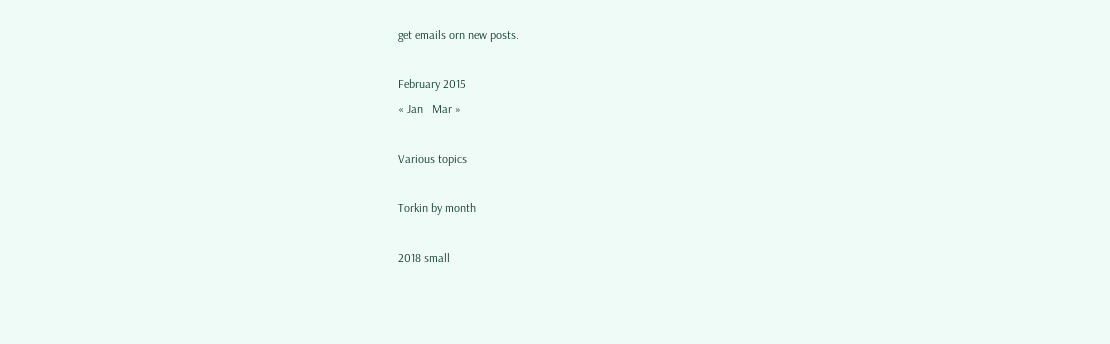get emails orn new posts.

February 2015
« Jan   Mar »

Various topics

Torkin by month

2018 small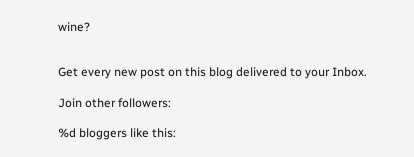wine?


Get every new post on this blog delivered to your Inbox.

Join other followers:

%d bloggers like this: